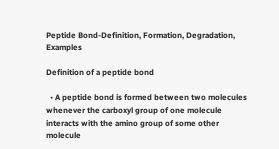Peptide Bond-Definition, Formation, Degradation, Examples

Definition of a peptide bond

  • A peptide bond is formed between two molecules whenever the carboxyl group of one molecule interacts with the amino group of some other molecule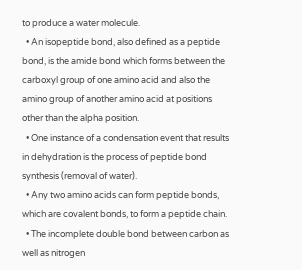to produce a water molecule.
  • An isopeptide bond, also defined as a peptide bond, is the amide bond which forms between the carboxyl group of one amino acid and also the amino group of another amino acid at positions other than the alpha position.
  • One instance of a condensation event that results in dehydration is the process of peptide bond synthesis (removal of water).
  • Any two amino acids can form peptide bonds, which are covalent bonds, to form a peptide chain.
  • The incomplete double bond between carbon as well as nitrogen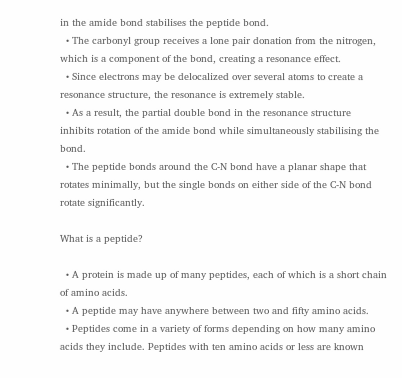in the amide bond stabilises the peptide bond.
  • The carbonyl group receives a lone pair donation from the nitrogen, which is a component of the bond, creating a resonance effect.
  • Since electrons may be delocalized over several atoms to create a resonance structure, the resonance is extremely stable.
  • As a result, the partial double bond in the resonance structure inhibits rotation of the amide bond while simultaneously stabilising the bond.
  • The peptide bonds around the C-N bond have a planar shape that rotates minimally, but the single bonds on either side of the C-N bond rotate significantly.

What is a peptide?

  • A protein is made up of many peptides, each of which is a short chain of amino acids.
  • A peptide may have anywhere between two and fifty amino acids.
  • Peptides come in a variety of forms depending on how many amino acids they include. Peptides with ten amino acids or less are known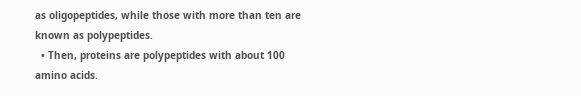as oligopeptides, while those with more than ten are known as polypeptides.
  • Then, proteins are polypeptides with about 100 amino acids.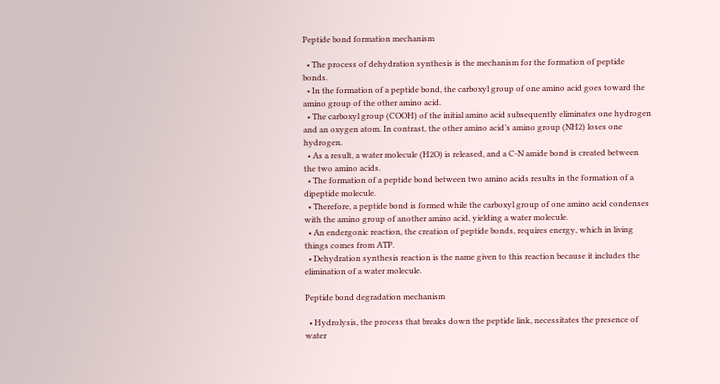Peptide bond formation mechanism

  • The process of dehydration synthesis is the mechanism for the formation of peptide bonds.
  • In the formation of a peptide bond, the carboxyl group of one amino acid goes toward the amino group of the other amino acid.
  • The carboxyl group (COOH) of the initial amino acid subsequently eliminates one hydrogen and an oxygen atom. In contrast, the other amino acid’s amino group (NH2) loses one hydrogen.
  • As a result, a water molecule (H2O) is released, and a C-N amide bond is created between the two amino acids.
  • The formation of a peptide bond between two amino acids results in the formation of a dipeptide molecule.
  • Therefore, a peptide bond is formed while the carboxyl group of one amino acid condenses with the amino group of another amino acid, yielding a water molecule.
  • An endergonic reaction, the creation of peptide bonds, requires energy, which in living things comes from ATP.
  • Dehydration synthesis reaction is the name given to this reaction because it includes the elimination of a water molecule.

Peptide bond degradation mechanism

  • Hydrolysis, the process that breaks down the peptide link, necessitates the presence of water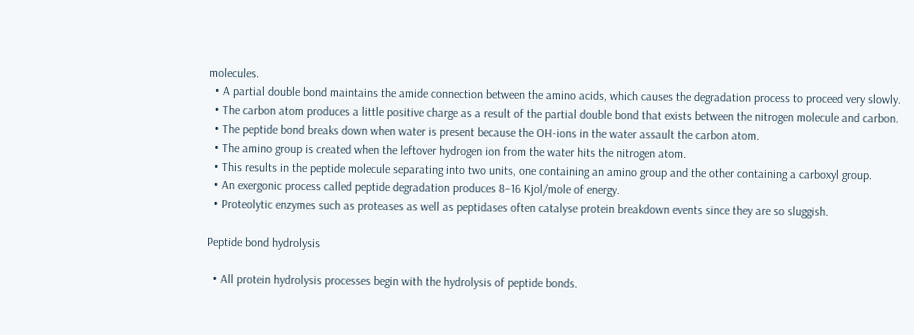molecules.
  • A partial double bond maintains the amide connection between the amino acids, which causes the degradation process to proceed very slowly.
  • The carbon atom produces a little positive charge as a result of the partial double bond that exists between the nitrogen molecule and carbon.
  • The peptide bond breaks down when water is present because the OH-ions in the water assault the carbon atom.
  • The amino group is created when the leftover hydrogen ion from the water hits the nitrogen atom.
  • This results in the peptide molecule separating into two units, one containing an amino group and the other containing a carboxyl group.
  • An exergonic process called peptide degradation produces 8–16 Kjol/mole of energy.
  • Proteolytic enzymes such as proteases as well as peptidases often catalyse protein breakdown events since they are so sluggish.

Peptide bond hydrolysis

  • All protein hydrolysis processes begin with the hydrolysis of peptide bonds.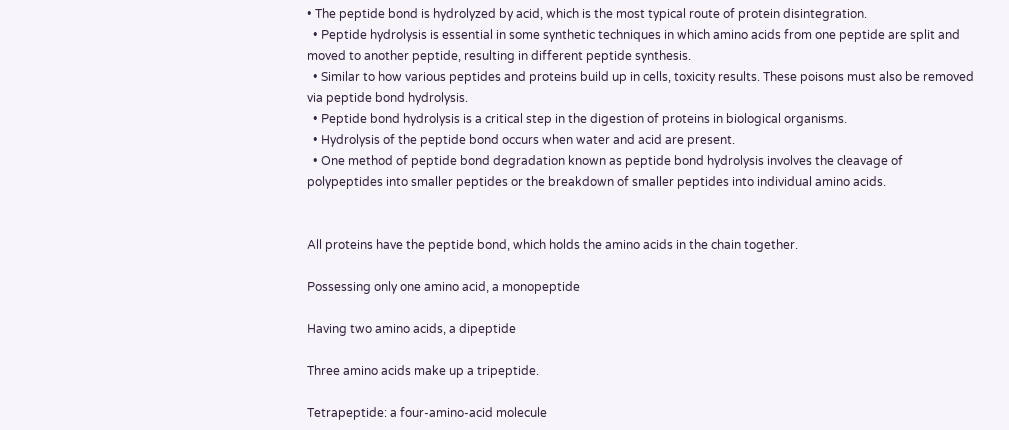• The peptide bond is hydrolyzed by acid, which is the most typical route of protein disintegration.
  • Peptide hydrolysis is essential in some synthetic techniques in which amino acids from one peptide are split and moved to another peptide, resulting in different peptide synthesis.
  • Similar to how various peptides and proteins build up in cells, toxicity results. These poisons must also be removed via peptide bond hydrolysis.
  • Peptide bond hydrolysis is a critical step in the digestion of proteins in biological organisms.
  • Hydrolysis of the peptide bond occurs when water and acid are present.
  • One method of peptide bond degradation known as peptide bond hydrolysis involves the cleavage of polypeptides into smaller peptides or the breakdown of smaller peptides into individual amino acids.


All proteins have the peptide bond, which holds the amino acids in the chain together.

Possessing only one amino acid, a monopeptide

Having two amino acids, a dipeptide

Three amino acids make up a tripeptide.

Tetrapeptide: a four-amino-acid molecule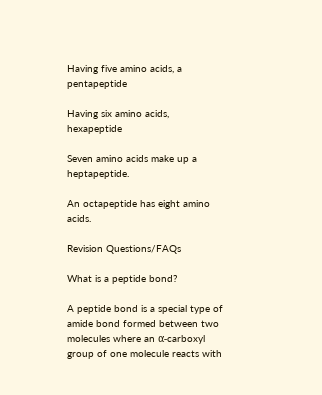Having five amino acids, a pentapeptide

Having six amino acids, hexapeptide

Seven amino acids make up a heptapeptide.

An octapeptide has eight amino acids.

Revision Questions/FAQs

What is a peptide bond?

A peptide bond is a special type of amide bond formed between two molecules where an α-carboxyl group of one molecule reacts with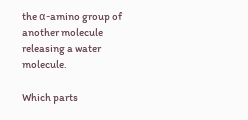the α-amino group of another molecule releasing a water molecule.

Which parts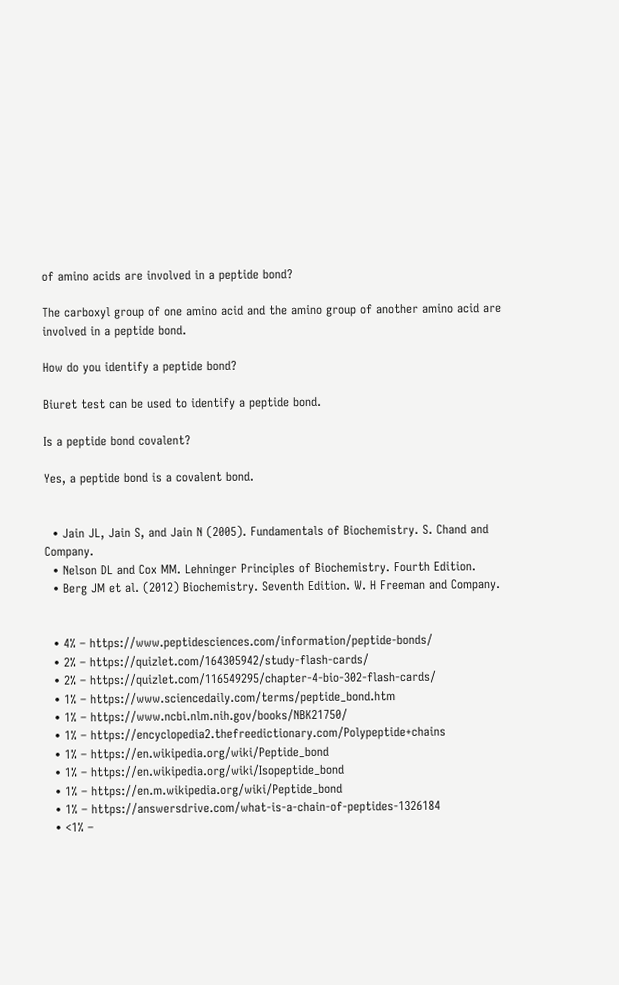of amino acids are involved in a peptide bond?

The carboxyl group of one amino acid and the amino group of another amino acid are involved in a peptide bond.

How do you identify a peptide bond?

Biuret test can be used to identify a peptide bond.

Is a peptide bond covalent?

Yes, a peptide bond is a covalent bond.


  • Jain JL, Jain S, and Jain N (2005). Fundamentals of Biochemistry. S. Chand and Company.
  • Nelson DL and Cox MM. Lehninger Principles of Biochemistry. Fourth Edition.
  • Berg JM et al. (2012) Biochemistry. Seventh Edition. W. H Freeman and Company.


  • 4% – https://www.peptidesciences.com/information/peptide-bonds/
  • 2% – https://quizlet.com/164305942/study-flash-cards/
  • 2% – https://quizlet.com/116549295/chapter-4-bio-302-flash-cards/
  • 1% – https://www.sciencedaily.com/terms/peptide_bond.htm
  • 1% – https://www.ncbi.nlm.nih.gov/books/NBK21750/
  • 1% – https://encyclopedia2.thefreedictionary.com/Polypeptide+chains
  • 1% – https://en.wikipedia.org/wiki/Peptide_bond
  • 1% – https://en.wikipedia.org/wiki/Isopeptide_bond
  • 1% – https://en.m.wikipedia.org/wiki/Peptide_bond
  • 1% – https://answersdrive.com/what-is-a-chain-of-peptides-1326184
  • <1% –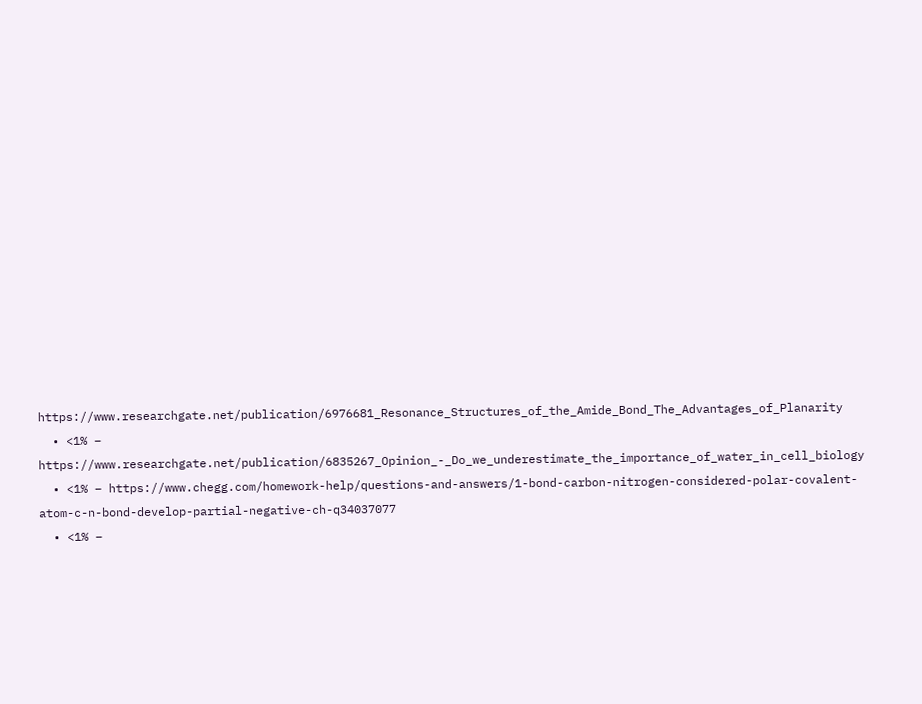https://www.researchgate.net/publication/6976681_Resonance_Structures_of_the_Amide_Bond_The_Advantages_of_Planarity
  • <1% – https://www.researchgate.net/publication/6835267_Opinion_-_Do_we_underestimate_the_importance_of_water_in_cell_biology
  • <1% – https://www.chegg.com/homework-help/questions-and-answers/1-bond-carbon-nitrogen-considered-polar-covalent-atom-c-n-bond-develop-partial-negative-ch-q34037077
  • <1% –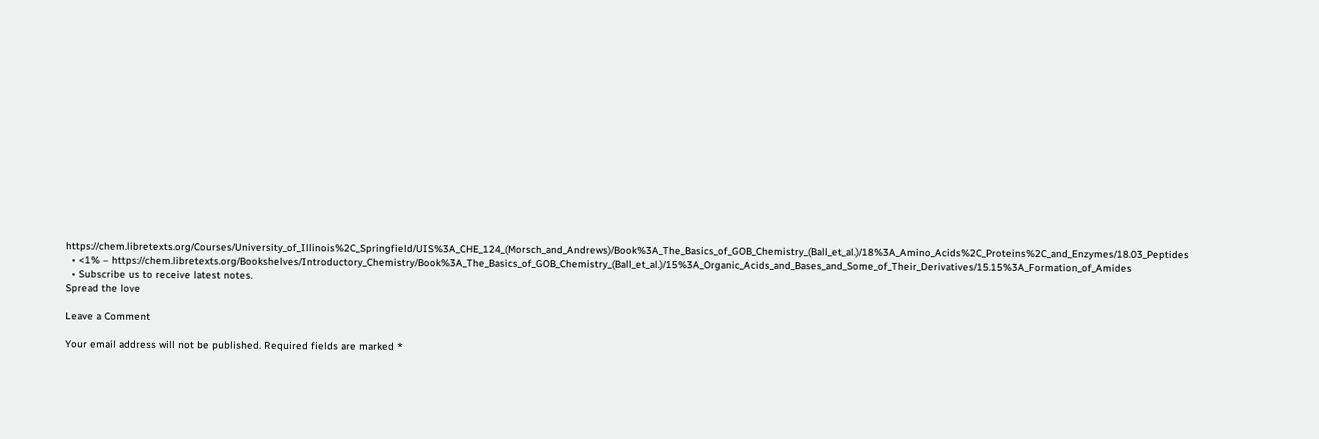https://chem.libretexts.org/Courses/University_of_Illinois%2C_Springfield/UIS%3A_CHE_124_(Morsch_and_Andrews)/Book%3A_The_Basics_of_GOB_Chemistry_(Ball_et_al.)/18%3A_Amino_Acids%2C_Proteins%2C_and_Enzymes/18.03_Peptides
  • <1% – https://chem.libretexts.org/Bookshelves/Introductory_Chemistry/Book%3A_The_Basics_of_GOB_Chemistry_(Ball_et_al.)/15%3A_Organic_Acids_and_Bases_and_Some_of_Their_Derivatives/15.15%3A_Formation_of_Amides
  • Subscribe us to receive latest notes.
Spread the love

Leave a Comment

Your email address will not be published. Required fields are marked *